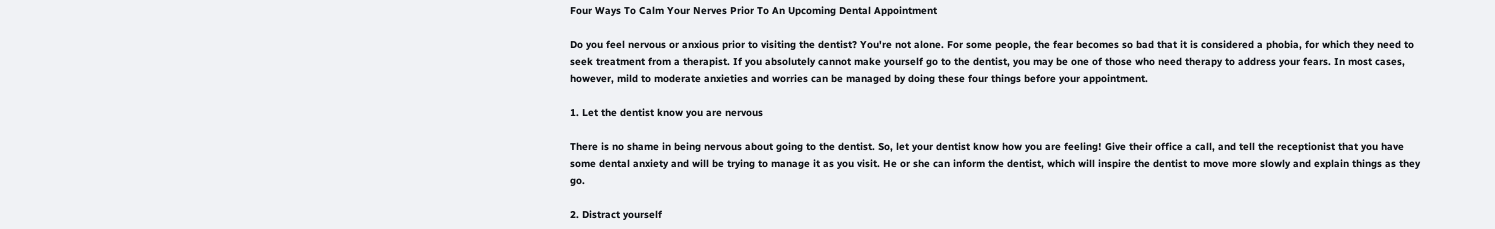Four Ways To Calm Your Nerves Prior To An Upcoming Dental Appointment

Do you feel nervous or anxious prior to visiting the dentist? You're not alone. For some people, the fear becomes so bad that it is considered a phobia, for which they need to seek treatment from a therapist. If you absolutely cannot make yourself go to the dentist, you may be one of those who need therapy to address your fears. In most cases, however, mild to moderate anxieties and worries can be managed by doing these four things before your appointment.

1. Let the dentist know you are nervous

There is no shame in being nervous about going to the dentist. So, let your dentist know how you are feeling! Give their office a call, and tell the receptionist that you have some dental anxiety and will be trying to manage it as you visit. He or she can inform the dentist, which will inspire the dentist to move more slowly and explain things as they go.

2. Distract yourself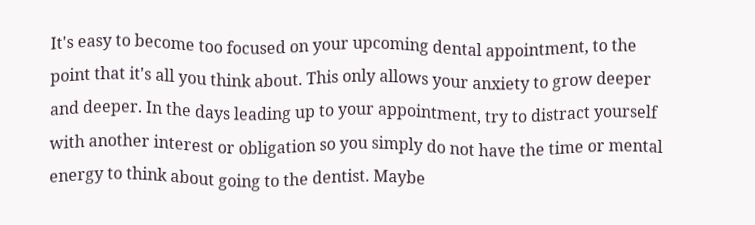It's easy to become too focused on your upcoming dental appointment, to the point that it's all you think about. This only allows your anxiety to grow deeper and deeper. In the days leading up to your appointment, try to distract yourself with another interest or obligation so you simply do not have the time or mental energy to think about going to the dentist. Maybe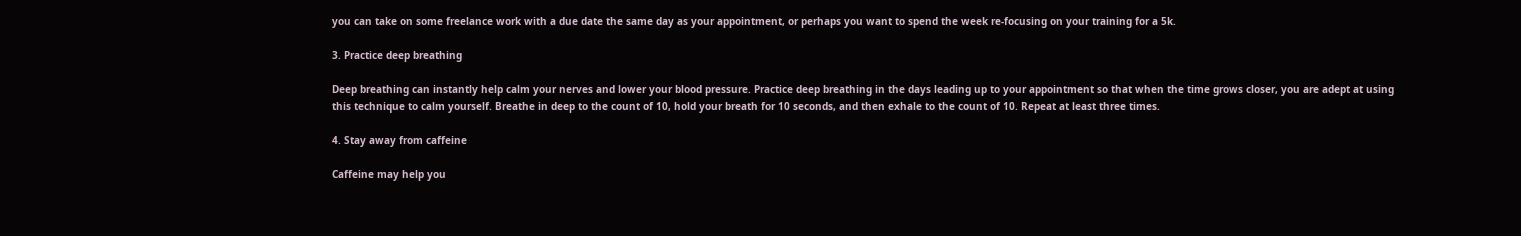you can take on some freelance work with a due date the same day as your appointment, or perhaps you want to spend the week re-focusing on your training for a 5k.

3. Practice deep breathing

Deep breathing can instantly help calm your nerves and lower your blood pressure. Practice deep breathing in the days leading up to your appointment so that when the time grows closer, you are adept at using this technique to calm yourself. Breathe in deep to the count of 10, hold your breath for 10 seconds, and then exhale to the count of 10. Repeat at least three times.

4. Stay away from caffeine

Caffeine may help you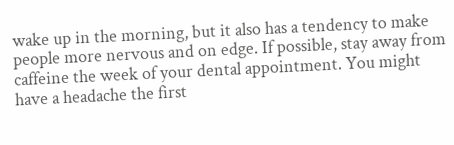wake up in the morning, but it also has a tendency to make people more nervous and on edge. If possible, stay away from caffeine the week of your dental appointment. You might have a headache the first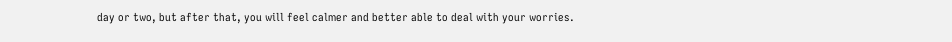day or two, but after that, you will feel calmer and better able to deal with your worries.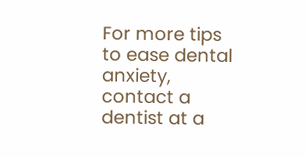For more tips to ease dental anxiety, contact a dentist at a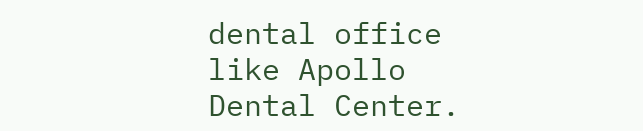dental office like Apollo Dental Center.